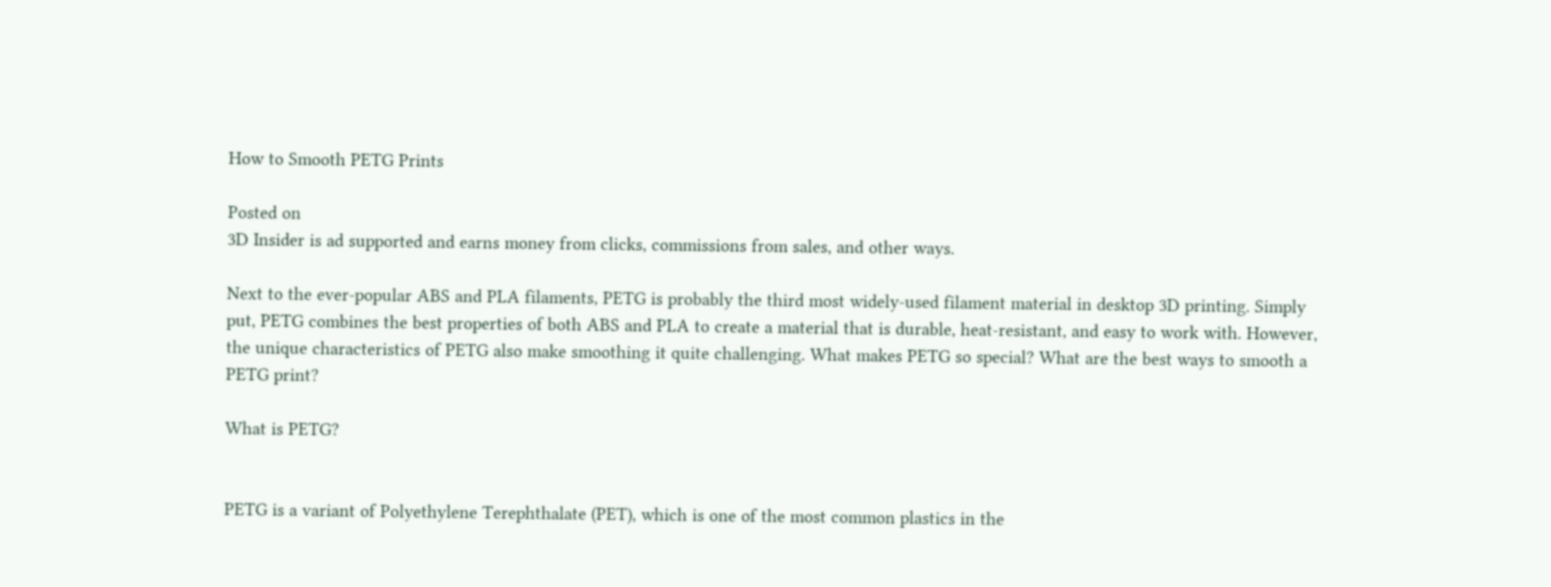How to Smooth PETG Prints

Posted on
3D Insider is ad supported and earns money from clicks, commissions from sales, and other ways.

Next to the ever-popular ABS and PLA filaments, PETG is probably the third most widely-used filament material in desktop 3D printing. Simply put, PETG combines the best properties of both ABS and PLA to create a material that is durable, heat-resistant, and easy to work with. However, the unique characteristics of PETG also make smoothing it quite challenging. What makes PETG so special? What are the best ways to smooth a PETG print?

What is PETG?


PETG is a variant of Polyethylene Terephthalate (PET), which is one of the most common plastics in the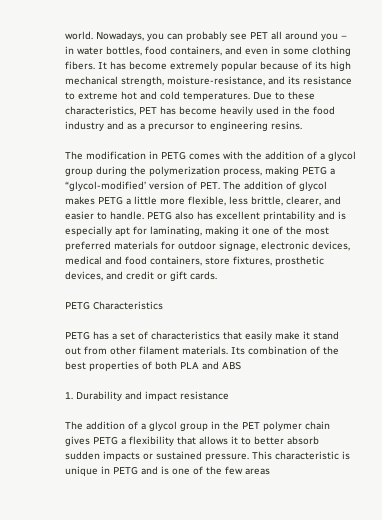world. Nowadays, you can probably see PET all around you – in water bottles, food containers, and even in some clothing fibers. It has become extremely popular because of its high mechanical strength, moisture-resistance, and its resistance to extreme hot and cold temperatures. Due to these characteristics, PET has become heavily used in the food industry and as a precursor to engineering resins.

The modification in PETG comes with the addition of a glycol group during the polymerization process, making PETG a “glycol-modified’ version of PET. The addition of glycol makes PETG a little more flexible, less brittle, clearer, and easier to handle. PETG also has excellent printability and is especially apt for laminating, making it one of the most preferred materials for outdoor signage, electronic devices, medical and food containers, store fixtures, prosthetic devices, and credit or gift cards.

PETG Characteristics

PETG has a set of characteristics that easily make it stand out from other filament materials. Its combination of the best properties of both PLA and ABS

1. Durability and impact resistance

The addition of a glycol group in the PET polymer chain gives PETG a flexibility that allows it to better absorb sudden impacts or sustained pressure. This characteristic is unique in PETG and is one of the few areas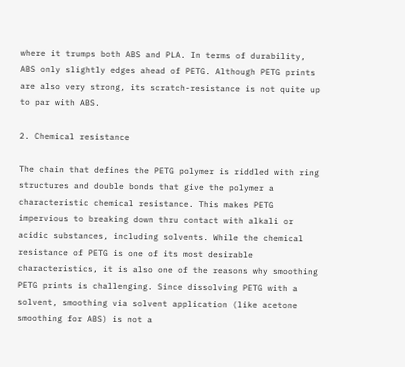where it trumps both ABS and PLA. In terms of durability, ABS only slightly edges ahead of PETG. Although PETG prints are also very strong, its scratch-resistance is not quite up to par with ABS.

2. Chemical resistance

The chain that defines the PETG polymer is riddled with ring structures and double bonds that give the polymer a characteristic chemical resistance. This makes PETG impervious to breaking down thru contact with alkali or acidic substances, including solvents. While the chemical resistance of PETG is one of its most desirable characteristics, it is also one of the reasons why smoothing PETG prints is challenging. Since dissolving PETG with a solvent, smoothing via solvent application (like acetone smoothing for ABS) is not a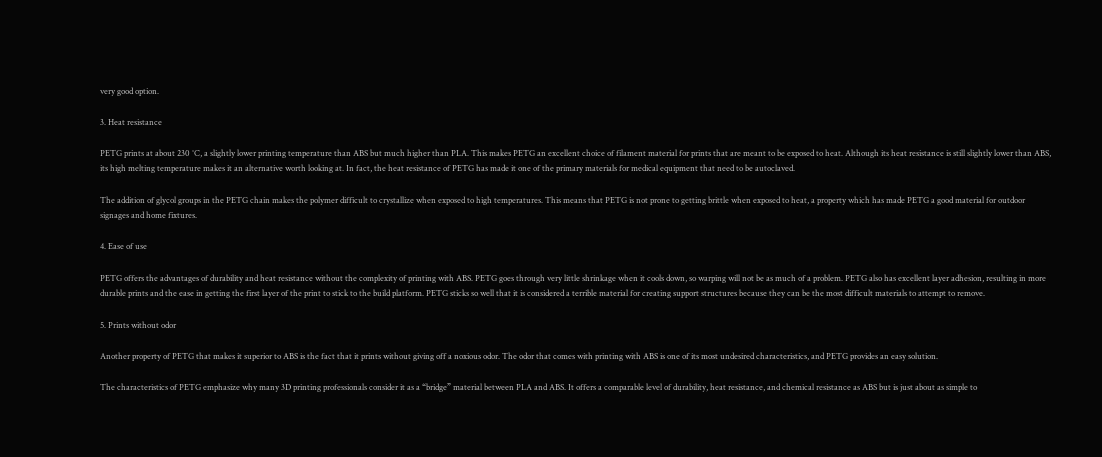very good option.

3. Heat resistance

PETG prints at about 230 °C, a slightly lower printing temperature than ABS but much higher than PLA. This makes PETG an excellent choice of filament material for prints that are meant to be exposed to heat. Although its heat resistance is still slightly lower than ABS, its high melting temperature makes it an alternative worth looking at. In fact, the heat resistance of PETG has made it one of the primary materials for medical equipment that need to be autoclaved.

The addition of glycol groups in the PETG chain makes the polymer difficult to crystallize when exposed to high temperatures. This means that PETG is not prone to getting brittle when exposed to heat, a property which has made PETG a good material for outdoor signages and home fixtures.

4. Ease of use

PETG offers the advantages of durability and heat resistance without the complexity of printing with ABS. PETG goes through very little shrinkage when it cools down, so warping will not be as much of a problem. PETG also has excellent layer adhesion, resulting in more durable prints and the ease in getting the first layer of the print to stick to the build platform. PETG sticks so well that it is considered a terrible material for creating support structures because they can be the most difficult materials to attempt to remove.

5. Prints without odor

Another property of PETG that makes it superior to ABS is the fact that it prints without giving off a noxious odor. The odor that comes with printing with ABS is one of its most undesired characteristics, and PETG provides an easy solution.

The characteristics of PETG emphasize why many 3D printing professionals consider it as a “bridge” material between PLA and ABS. It offers a comparable level of durability, heat resistance, and chemical resistance as ABS but is just about as simple to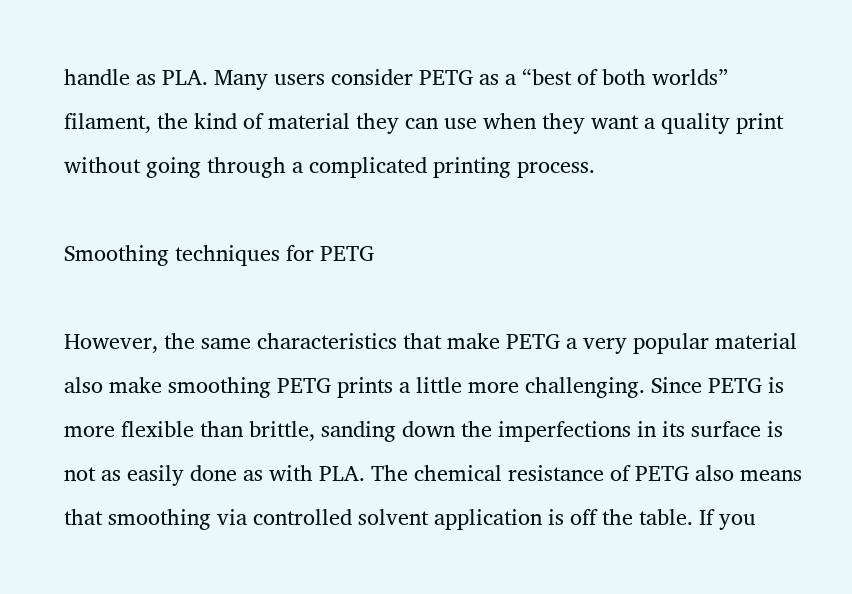handle as PLA. Many users consider PETG as a “best of both worlds” filament, the kind of material they can use when they want a quality print without going through a complicated printing process.

Smoothing techniques for PETG

However, the same characteristics that make PETG a very popular material also make smoothing PETG prints a little more challenging. Since PETG is more flexible than brittle, sanding down the imperfections in its surface is not as easily done as with PLA. The chemical resistance of PETG also means that smoothing via controlled solvent application is off the table. If you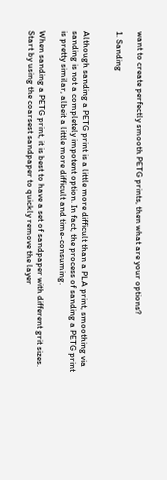want to create perfectly smooth PETG prints, then what are your options?

1. Sanding


Although sanding a PETG print is a little more difficult than a PLA print, smoothing via sanding is not a completely impotent option. In fact, the process of sanding a PETG print is pretty similar, albeit a little more difficult and time-consuming.

When sanding a PETG print, it is best to have a set of sandpaper with different grit sizes. Start by using the coarsest sandpaper to quickly remove the layer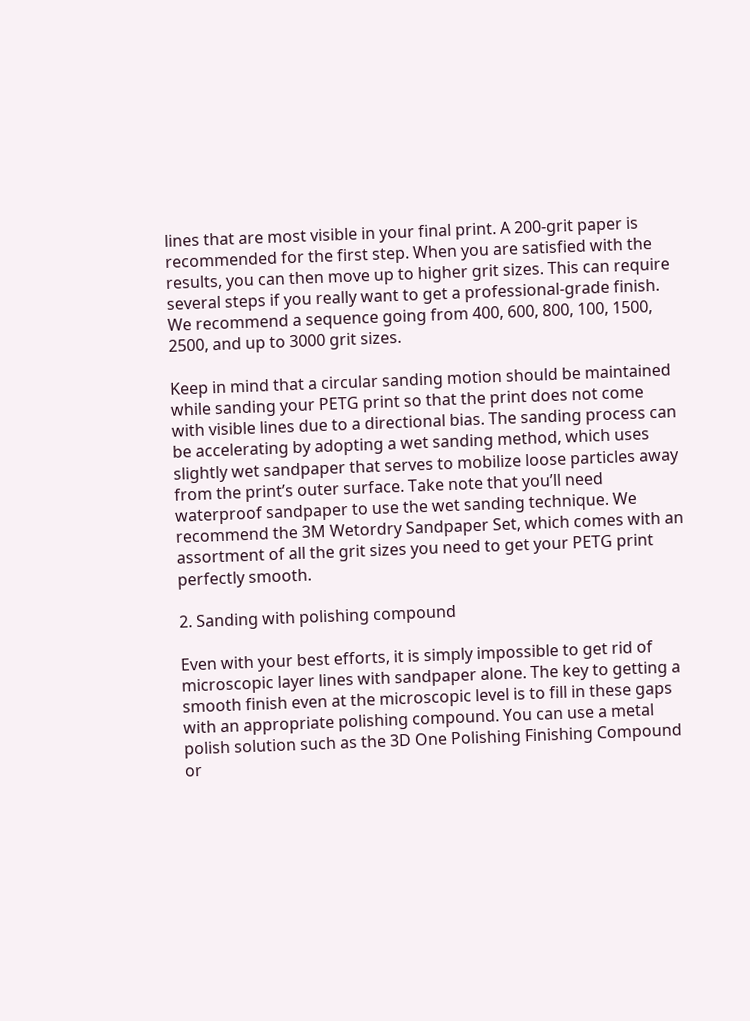lines that are most visible in your final print. A 200-grit paper is recommended for the first step. When you are satisfied with the results, you can then move up to higher grit sizes. This can require several steps if you really want to get a professional-grade finish. We recommend a sequence going from 400, 600, 800, 100, 1500, 2500, and up to 3000 grit sizes.

Keep in mind that a circular sanding motion should be maintained while sanding your PETG print so that the print does not come with visible lines due to a directional bias. The sanding process can be accelerating by adopting a wet sanding method, which uses slightly wet sandpaper that serves to mobilize loose particles away from the print’s outer surface. Take note that you’ll need waterproof sandpaper to use the wet sanding technique. We recommend the 3M Wetordry Sandpaper Set, which comes with an assortment of all the grit sizes you need to get your PETG print perfectly smooth.

2. Sanding with polishing compound

Even with your best efforts, it is simply impossible to get rid of microscopic layer lines with sandpaper alone. The key to getting a smooth finish even at the microscopic level is to fill in these gaps with an appropriate polishing compound. You can use a metal polish solution such as the 3D One Polishing Finishing Compound or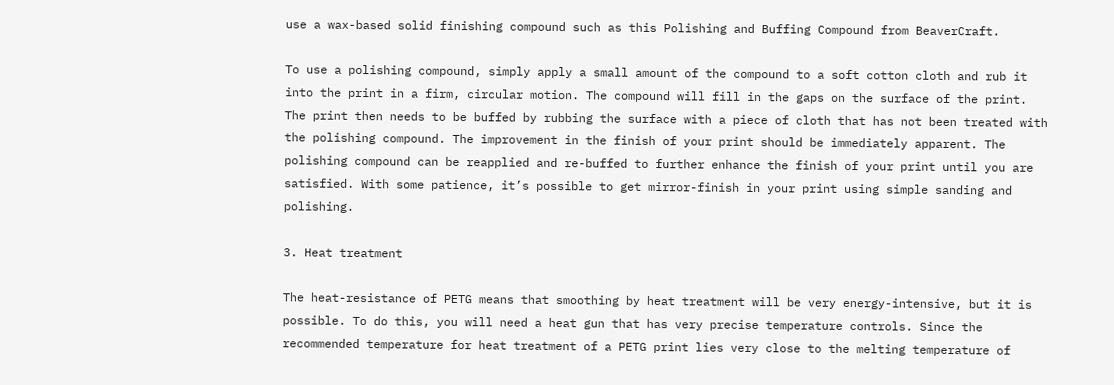use a wax-based solid finishing compound such as this Polishing and Buffing Compound from BeaverCraft.

To use a polishing compound, simply apply a small amount of the compound to a soft cotton cloth and rub it into the print in a firm, circular motion. The compound will fill in the gaps on the surface of the print. The print then needs to be buffed by rubbing the surface with a piece of cloth that has not been treated with the polishing compound. The improvement in the finish of your print should be immediately apparent. The polishing compound can be reapplied and re-buffed to further enhance the finish of your print until you are satisfied. With some patience, it’s possible to get mirror-finish in your print using simple sanding and polishing.

3. Heat treatment

The heat-resistance of PETG means that smoothing by heat treatment will be very energy-intensive, but it is possible. To do this, you will need a heat gun that has very precise temperature controls. Since the recommended temperature for heat treatment of a PETG print lies very close to the melting temperature of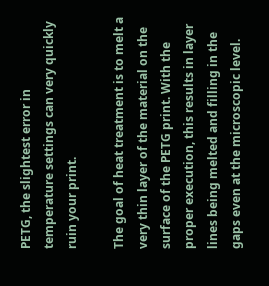PETG, the slightest error in temperature settings can very quickly ruin your print.

The goal of heat treatment is to melt a very thin layer of the material on the surface of the PETG print. With the proper execution, this results in layer lines being melted and filling in the gaps even at the microscopic level.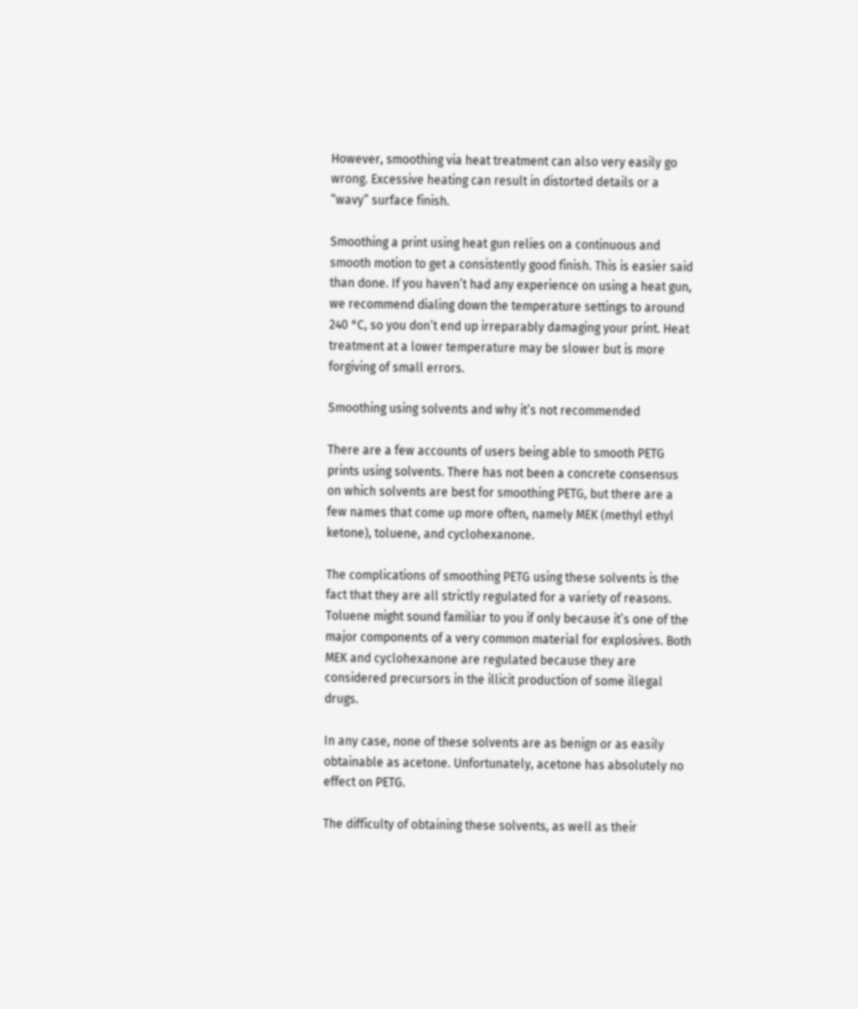However, smoothing via heat treatment can also very easily go wrong. Excessive heating can result in distorted details or a “wavy” surface finish.

Smoothing a print using heat gun relies on a continuous and smooth motion to get a consistently good finish. This is easier said than done. If you haven’t had any experience on using a heat gun, we recommend dialing down the temperature settings to around 240 °C, so you don’t end up irreparably damaging your print. Heat treatment at a lower temperature may be slower but is more forgiving of small errors.

Smoothing using solvents and why it’s not recommended

There are a few accounts of users being able to smooth PETG prints using solvents. There has not been a concrete consensus on which solvents are best for smoothing PETG, but there are a few names that come up more often, namely MEK (methyl ethyl ketone), toluene, and cyclohexanone.

The complications of smoothing PETG using these solvents is the fact that they are all strictly regulated for a variety of reasons. Toluene might sound familiar to you if only because it’s one of the major components of a very common material for explosives. Both MEK and cyclohexanone are regulated because they are considered precursors in the illicit production of some illegal drugs.

In any case, none of these solvents are as benign or as easily obtainable as acetone. Unfortunately, acetone has absolutely no effect on PETG.

The difficulty of obtaining these solvents, as well as their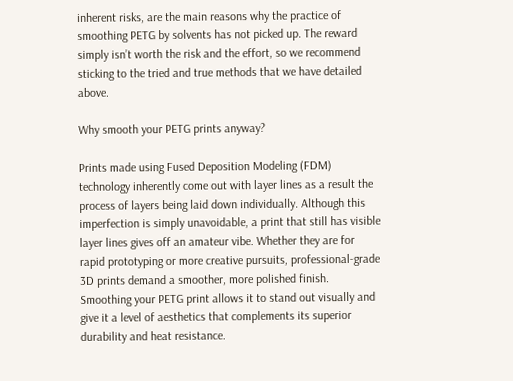inherent risks, are the main reasons why the practice of smoothing PETG by solvents has not picked up. The reward simply isn’t worth the risk and the effort, so we recommend sticking to the tried and true methods that we have detailed above.

Why smooth your PETG prints anyway?

Prints made using Fused Deposition Modeling (FDM) technology inherently come out with layer lines as a result the process of layers being laid down individually. Although this imperfection is simply unavoidable, a print that still has visible layer lines gives off an amateur vibe. Whether they are for rapid prototyping or more creative pursuits, professional-grade 3D prints demand a smoother, more polished finish. Smoothing your PETG print allows it to stand out visually and give it a level of aesthetics that complements its superior durability and heat resistance.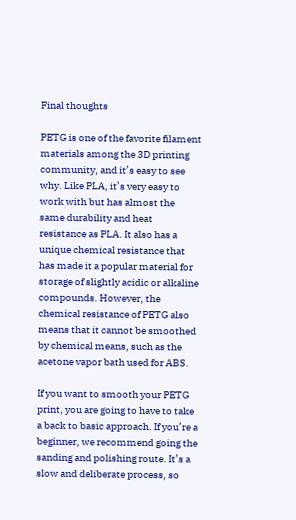Final thoughts

PETG is one of the favorite filament materials among the 3D printing community, and it’s easy to see why. Like PLA, it’s very easy to work with but has almost the same durability and heat resistance as PLA. It also has a unique chemical resistance that has made it a popular material for storage of slightly acidic or alkaline compounds. However, the chemical resistance of PETG also means that it cannot be smoothed by chemical means, such as the acetone vapor bath used for ABS.

If you want to smooth your PETG print, you are going to have to take a back to basic approach. If you’re a beginner, we recommend going the sanding and polishing route. It’s a slow and deliberate process, so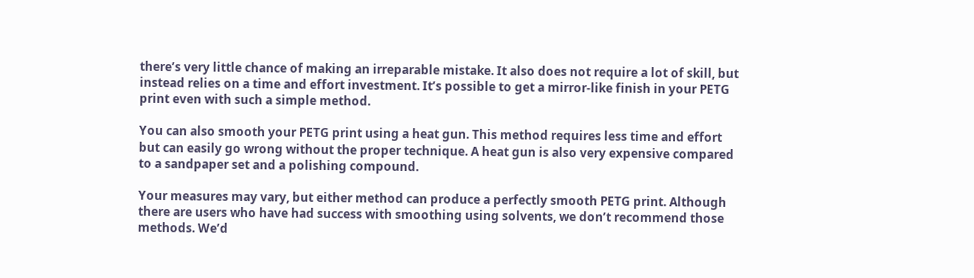there’s very little chance of making an irreparable mistake. It also does not require a lot of skill, but instead relies on a time and effort investment. It’s possible to get a mirror-like finish in your PETG print even with such a simple method.

You can also smooth your PETG print using a heat gun. This method requires less time and effort but can easily go wrong without the proper technique. A heat gun is also very expensive compared to a sandpaper set and a polishing compound.

Your measures may vary, but either method can produce a perfectly smooth PETG print. Although there are users who have had success with smoothing using solvents, we don’t recommend those methods. We’d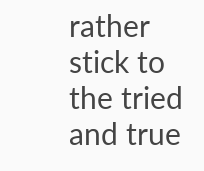rather stick to the tried and true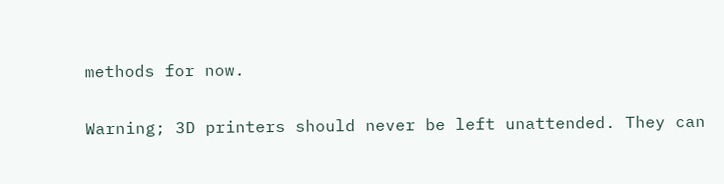methods for now.

Warning; 3D printers should never be left unattended. They can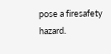pose a firesafety hazard.